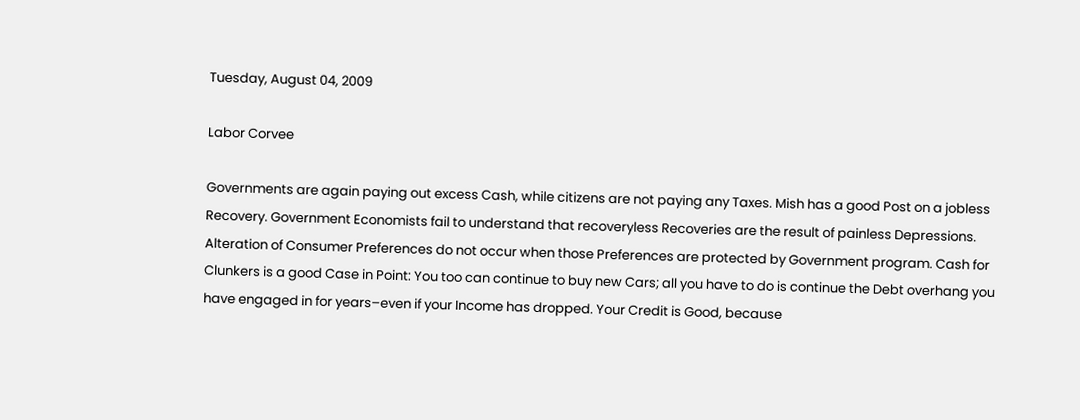Tuesday, August 04, 2009

Labor Corvee

Governments are again paying out excess Cash, while citizens are not paying any Taxes. Mish has a good Post on a jobless Recovery. Government Economists fail to understand that recoveryless Recoveries are the result of painless Depressions. Alteration of Consumer Preferences do not occur when those Preferences are protected by Government program. Cash for Clunkers is a good Case in Point: You too can continue to buy new Cars; all you have to do is continue the Debt overhang you have engaged in for years–even if your Income has dropped. Your Credit is Good, because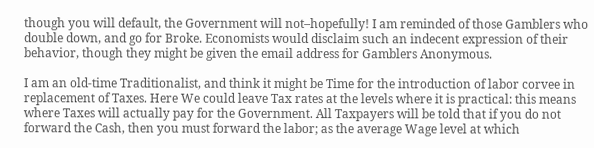though you will default, the Government will not–hopefully! I am reminded of those Gamblers who double down, and go for Broke. Economists would disclaim such an indecent expression of their behavior, though they might be given the email address for Gamblers Anonymous.

I am an old-time Traditionalist, and think it might be Time for the introduction of labor corvee in replacement of Taxes. Here We could leave Tax rates at the levels where it is practical: this means where Taxes will actually pay for the Government. All Taxpayers will be told that if you do not forward the Cash, then you must forward the labor; as the average Wage level at which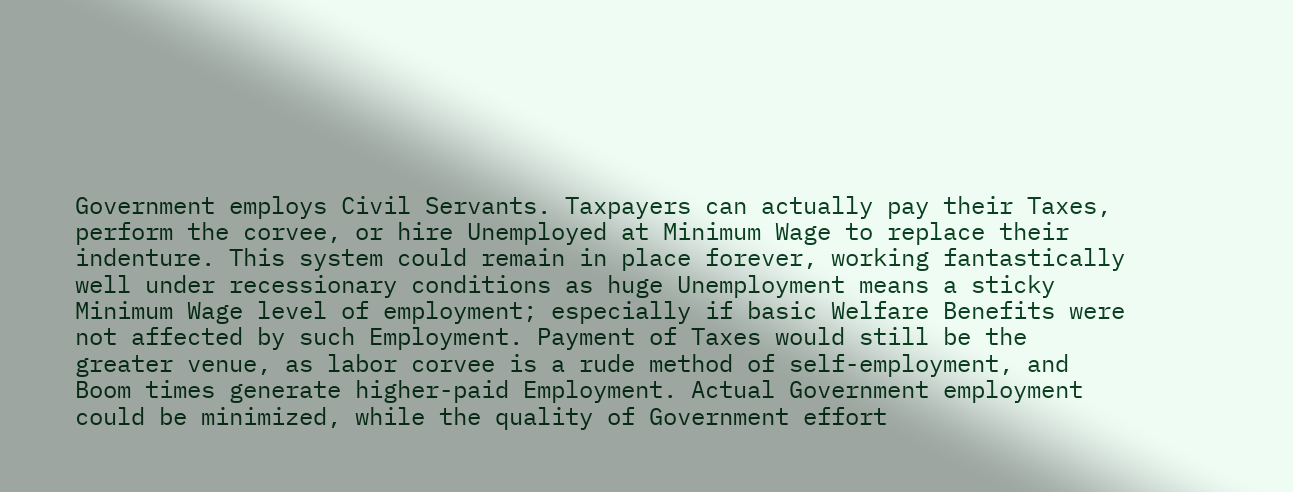Government employs Civil Servants. Taxpayers can actually pay their Taxes, perform the corvee, or hire Unemployed at Minimum Wage to replace their indenture. This system could remain in place forever, working fantastically well under recessionary conditions as huge Unemployment means a sticky Minimum Wage level of employment; especially if basic Welfare Benefits were not affected by such Employment. Payment of Taxes would still be the greater venue, as labor corvee is a rude method of self-employment, and Boom times generate higher-paid Employment. Actual Government employment could be minimized, while the quality of Government effort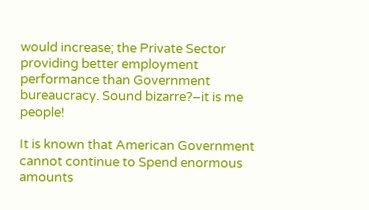would increase; the Private Sector providing better employment performance than Government bureaucracy. Sound bizarre?–it is me people!

It is known that American Government cannot continue to Spend enormous amounts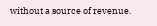without a source of revenue.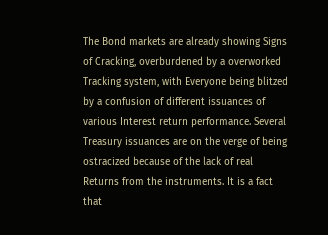The Bond markets are already showing Signs of Cracking, overburdened by a overworked Tracking system, with Everyone being blitzed by a confusion of different issuances of various Interest return performance. Several Treasury issuances are on the verge of being ostracized because of the lack of real Returns from the instruments. It is a fact that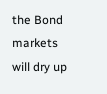the Bond markets will dry up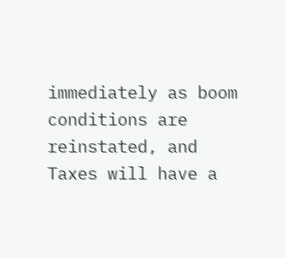immediately as boom conditions are reinstated, and Taxes will have a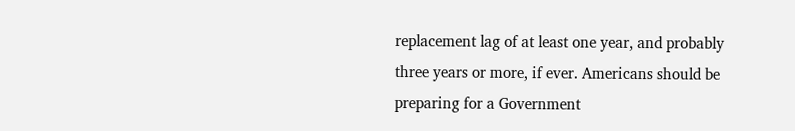replacement lag of at least one year, and probably three years or more, if ever. Americans should be preparing for a Government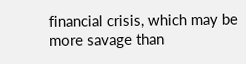financial crisis, which may be more savage than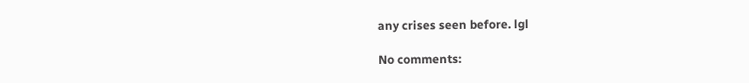any crises seen before. lgl

No comments: